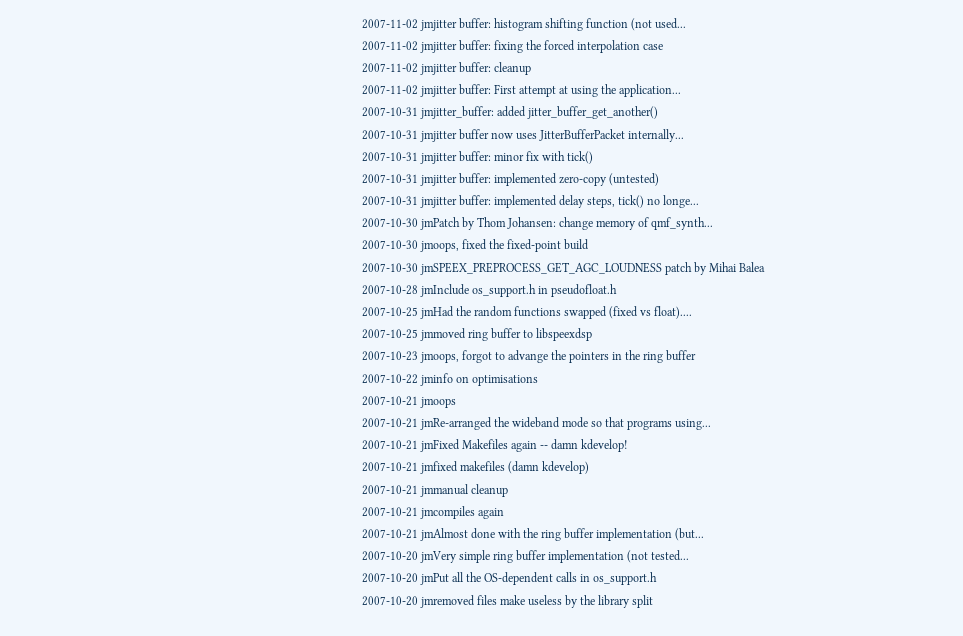2007-11-02 jmjitter buffer: histogram shifting function (not used...
2007-11-02 jmjitter buffer: fixing the forced interpolation case
2007-11-02 jmjitter buffer: cleanup
2007-11-02 jmjitter buffer: First attempt at using the application...
2007-10-31 jmjitter_buffer: added jitter_buffer_get_another()
2007-10-31 jmjitter buffer now uses JitterBufferPacket internally...
2007-10-31 jmjitter buffer: minor fix with tick()
2007-10-31 jmjitter buffer: implemented zero-copy (untested)
2007-10-31 jmjitter buffer: implemented delay steps, tick() no longe...
2007-10-30 jmPatch by Thom Johansen: change memory of qmf_synth...
2007-10-30 jmoops, fixed the fixed-point build
2007-10-30 jmSPEEX_PREPROCESS_GET_AGC_LOUDNESS patch by Mihai Balea
2007-10-28 jmInclude os_support.h in pseudofloat.h
2007-10-25 jmHad the random functions swapped (fixed vs float)....
2007-10-25 jmmoved ring buffer to libspeexdsp
2007-10-23 jmoops, forgot to advange the pointers in the ring buffer
2007-10-22 jminfo on optimisations
2007-10-21 jmoops
2007-10-21 jmRe-arranged the wideband mode so that programs using...
2007-10-21 jmFixed Makefiles again -- damn kdevelop!
2007-10-21 jmfixed makefiles (damn kdevelop)
2007-10-21 jmmanual cleanup
2007-10-21 jmcompiles again
2007-10-21 jmAlmost done with the ring buffer implementation (but...
2007-10-20 jmVery simple ring buffer implementation (not tested...
2007-10-20 jmPut all the OS-dependent calls in os_support.h
2007-10-20 jmremoved files make useless by the library split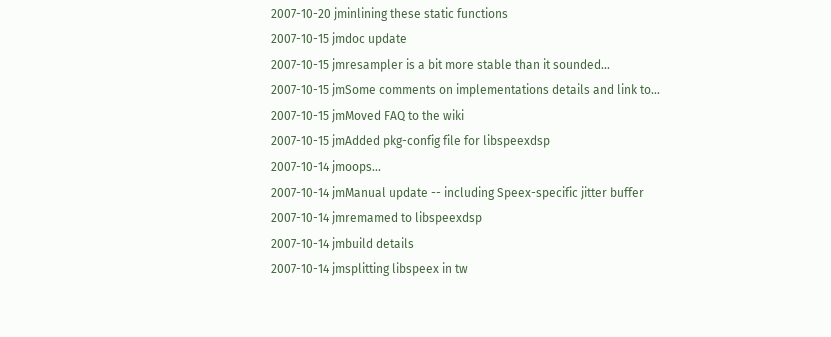2007-10-20 jminlining these static functions
2007-10-15 jmdoc update
2007-10-15 jmresampler is a bit more stable than it sounded...
2007-10-15 jmSome comments on implementations details and link to...
2007-10-15 jmMoved FAQ to the wiki
2007-10-15 jmAdded pkg-config file for libspeexdsp
2007-10-14 jmoops...
2007-10-14 jmManual update -- including Speex-specific jitter buffer
2007-10-14 jmremamed to libspeexdsp
2007-10-14 jmbuild details
2007-10-14 jmsplitting libspeex in tw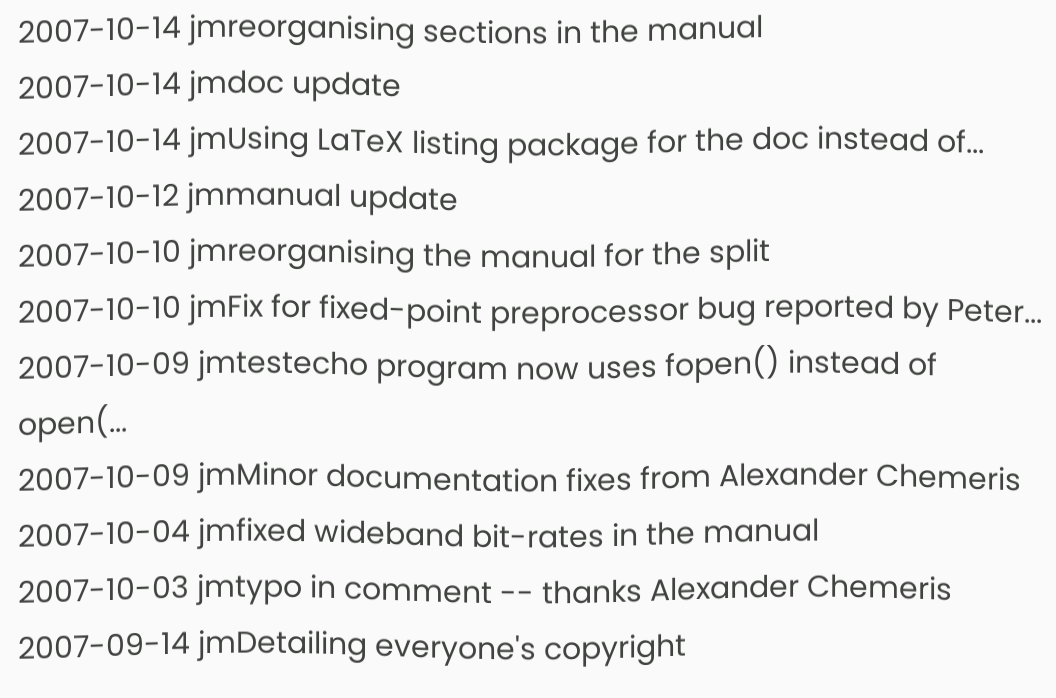2007-10-14 jmreorganising sections in the manual
2007-10-14 jmdoc update
2007-10-14 jmUsing LaTeX listing package for the doc instead of...
2007-10-12 jmmanual update
2007-10-10 jmreorganising the manual for the split
2007-10-10 jmFix for fixed-point preprocessor bug reported by Peter...
2007-10-09 jmtestecho program now uses fopen() instead of open(...
2007-10-09 jmMinor documentation fixes from Alexander Chemeris
2007-10-04 jmfixed wideband bit-rates in the manual
2007-10-03 jmtypo in comment -- thanks Alexander Chemeris
2007-09-14 jmDetailing everyone's copyright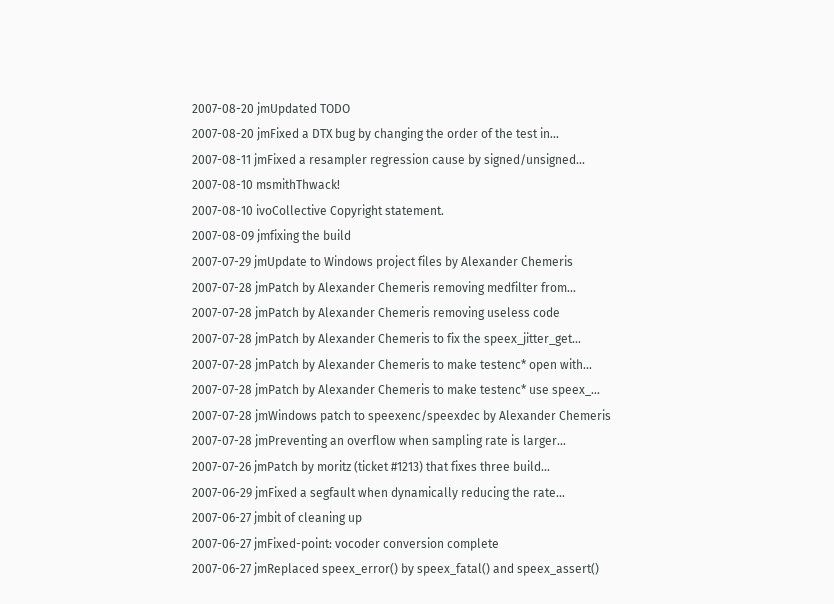2007-08-20 jmUpdated TODO
2007-08-20 jmFixed a DTX bug by changing the order of the test in...
2007-08-11 jmFixed a resampler regression cause by signed/unsigned...
2007-08-10 msmithThwack!
2007-08-10 ivoCollective Copyright statement.
2007-08-09 jmfixing the build
2007-07-29 jmUpdate to Windows project files by Alexander Chemeris
2007-07-28 jmPatch by Alexander Chemeris removing medfilter from...
2007-07-28 jmPatch by Alexander Chemeris removing useless code
2007-07-28 jmPatch by Alexander Chemeris to fix the speex_jitter_get...
2007-07-28 jmPatch by Alexander Chemeris to make testenc* open with...
2007-07-28 jmPatch by Alexander Chemeris to make testenc* use speex_...
2007-07-28 jmWindows patch to speexenc/speexdec by Alexander Chemeris
2007-07-28 jmPreventing an overflow when sampling rate is larger...
2007-07-26 jmPatch by moritz (ticket #1213) that fixes three build...
2007-06-29 jmFixed a segfault when dynamically reducing the rate...
2007-06-27 jmbit of cleaning up
2007-06-27 jmFixed-point: vocoder conversion complete
2007-06-27 jmReplaced speex_error() by speex_fatal() and speex_assert()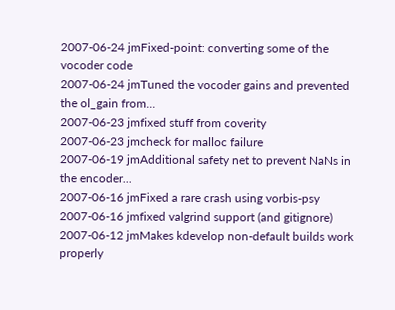2007-06-24 jmFixed-point: converting some of the vocoder code
2007-06-24 jmTuned the vocoder gains and prevented the ol_gain from...
2007-06-23 jmfixed stuff from coverity
2007-06-23 jmcheck for malloc failure
2007-06-19 jmAdditional safety net to prevent NaNs in the encoder...
2007-06-16 jmFixed a rare crash using vorbis-psy
2007-06-16 jmfixed valgrind support (and gitignore)
2007-06-12 jmMakes kdevelop non-default builds work properly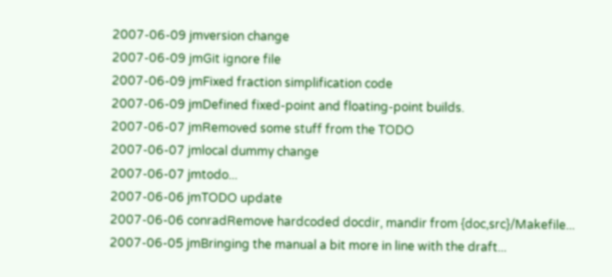2007-06-09 jmversion change
2007-06-09 jmGit ignore file
2007-06-09 jmFixed fraction simplification code
2007-06-09 jmDefined fixed-point and floating-point builds.
2007-06-07 jmRemoved some stuff from the TODO
2007-06-07 jmlocal dummy change
2007-06-07 jmtodo...
2007-06-06 jmTODO update
2007-06-06 conradRemove hardcoded docdir, mandir from {doc,src}/Makefile...
2007-06-05 jmBringing the manual a bit more in line with the draft...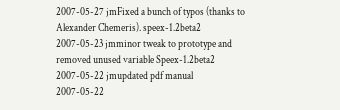2007-05-27 jmFixed a bunch of typos (thanks to Alexander Chemeris). speex-1.2beta2
2007-05-23 jmminor tweak to prototype and removed unused variable Speex-1.2beta2
2007-05-22 jmupdated pdf manual
2007-05-22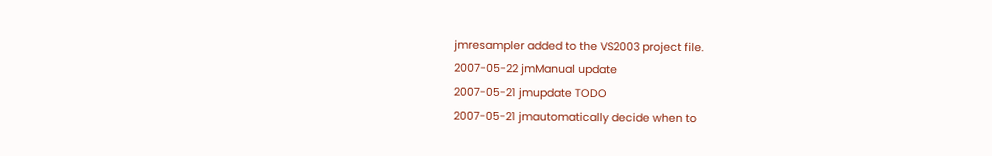jmresampler added to the VS2003 project file.
2007-05-22 jmManual update
2007-05-21 jmupdate TODO
2007-05-21 jmautomatically decide when to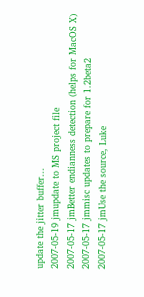update the jitter buffer...
2007-05-19 jmupdate to MS project file
2007-05-17 jmBetter endianness detection (helps for MacOS X)
2007-05-17 jmmisc updates to prepare for 1.2beta2
2007-05-17 jmUse the source, Luke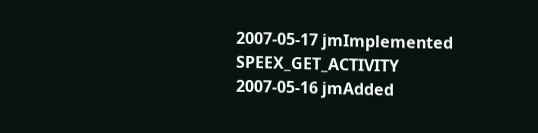2007-05-17 jmImplemented SPEEX_GET_ACTIVITY
2007-05-16 jmAdded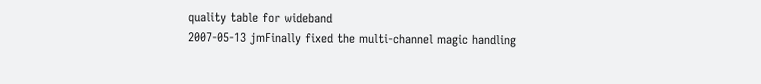quality table for wideband
2007-05-13 jmFinally fixed the multi-channel magic handling